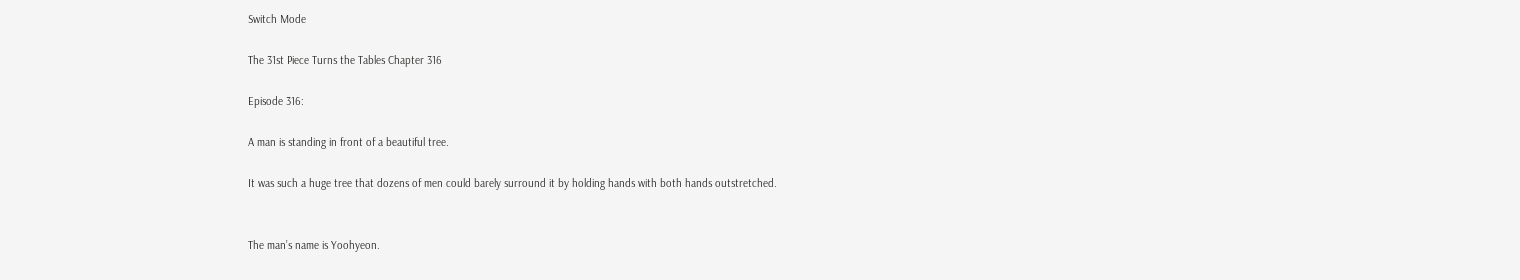Switch Mode

The 31st Piece Turns the Tables Chapter 316

Episode 316:

A man is standing in front of a beautiful tree.

It was such a huge tree that dozens of men could barely surround it by holding hands with both hands outstretched.


The man’s name is Yoohyeon.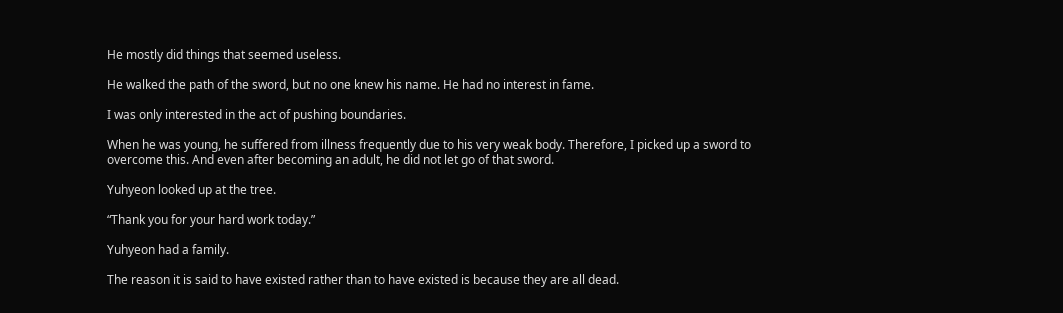He mostly did things that seemed useless.

He walked the path of the sword, but no one knew his name. He had no interest in fame.

I was only interested in the act of pushing boundaries.

When he was young, he suffered from illness frequently due to his very weak body. Therefore, I picked up a sword to overcome this. And even after becoming an adult, he did not let go of that sword.

Yuhyeon looked up at the tree.

“Thank you for your hard work today.”

Yuhyeon had a family.

The reason it is said to have existed rather than to have existed is because they are all dead.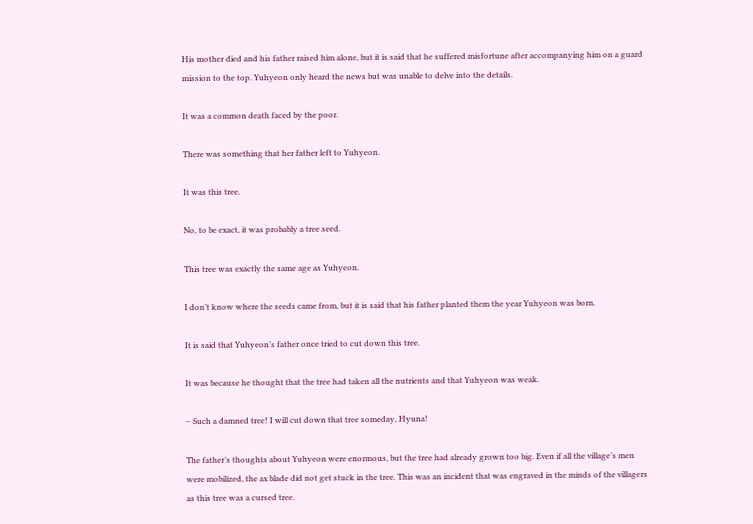His mother died and his father raised him alone, but it is said that he suffered misfortune after accompanying him on a guard mission to the top. Yuhyeon only heard the news but was unable to delve into the details.

It was a common death faced by the poor.

There was something that her father left to Yuhyeon.

It was this tree.

No, to be exact, it was probably a tree seed.

This tree was exactly the same age as Yuhyeon.

I don’t know where the seeds came from, but it is said that his father planted them the year Yuhyeon was born.

It is said that Yuhyeon’s father once tried to cut down this tree.

It was because he thought that the tree had taken all the nutrients and that Yuhyeon was weak.

– Such a damned tree! I will cut down that tree someday, Hyuna!

The father’s thoughts about Yuhyeon were enormous, but the tree had already grown too big. Even if all the village’s men were mobilized, the ax blade did not get stuck in the tree. This was an incident that was engraved in the minds of the villagers as this tree was a cursed tree.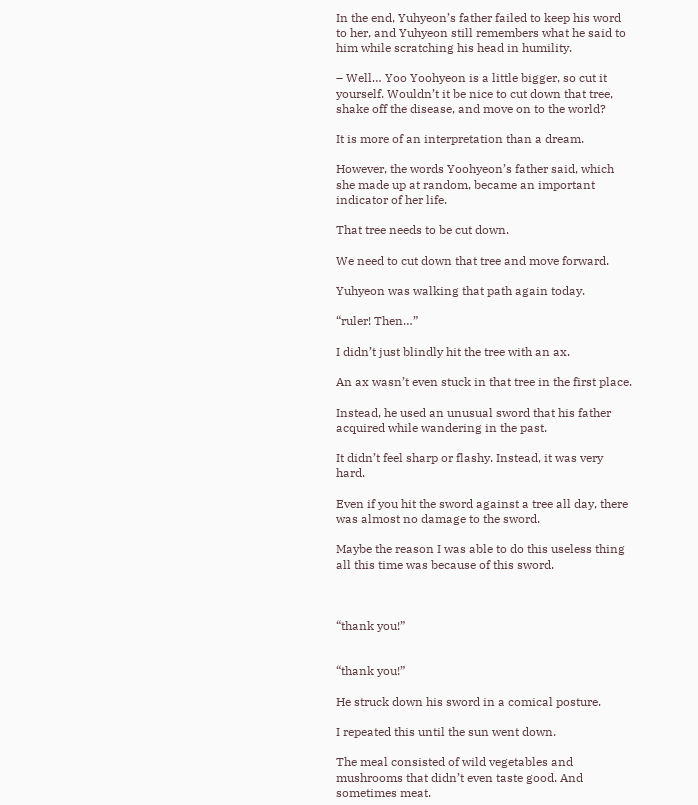In the end, Yuhyeon’s father failed to keep his word to her, and Yuhyeon still remembers what he said to him while scratching his head in humility.

– Well… Yoo Yoohyeon is a little bigger, so cut it yourself. Wouldn’t it be nice to cut down that tree, shake off the disease, and move on to the world?

It is more of an interpretation than a dream.

However, the words Yoohyeon’s father said, which she made up at random, became an important indicator of her life.

That tree needs to be cut down.

We need to cut down that tree and move forward.

Yuhyeon was walking that path again today.

“ruler! Then…”

I didn’t just blindly hit the tree with an ax.

An ax wasn’t even stuck in that tree in the first place.

Instead, he used an unusual sword that his father acquired while wandering in the past.

It didn’t feel sharp or flashy. Instead, it was very hard.

Even if you hit the sword against a tree all day, there was almost no damage to the sword.

Maybe the reason I was able to do this useless thing all this time was because of this sword.



“thank you!”


“thank you!”

He struck down his sword in a comical posture.

I repeated this until the sun went down.

The meal consisted of wild vegetables and mushrooms that didn’t even taste good. And sometimes meat.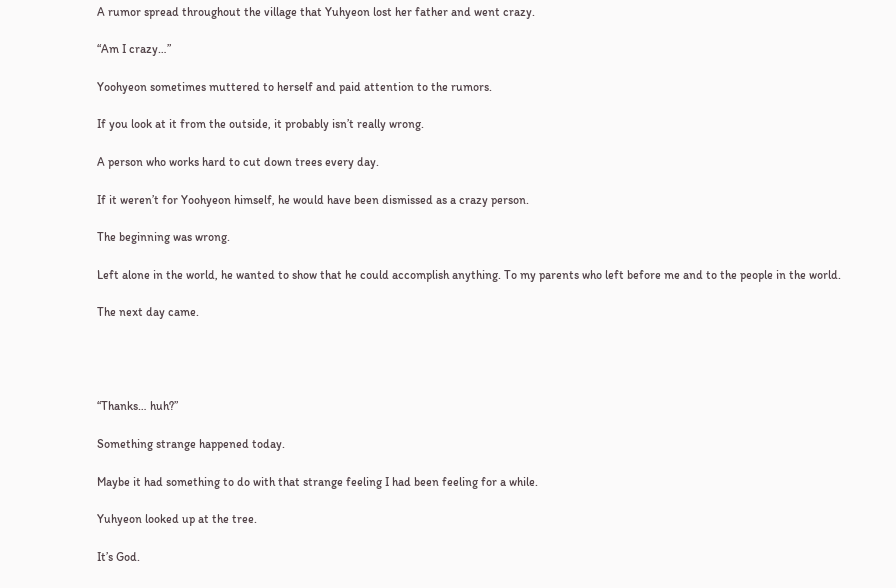A rumor spread throughout the village that Yuhyeon lost her father and went crazy.

“Am I crazy…”

Yoohyeon sometimes muttered to herself and paid attention to the rumors.

If you look at it from the outside, it probably isn’t really wrong.

A person who works hard to cut down trees every day.

If it weren’t for Yoohyeon himself, he would have been dismissed as a crazy person.

The beginning was wrong.

Left alone in the world, he wanted to show that he could accomplish anything. To my parents who left before me and to the people in the world.

The next day came.




“Thanks… huh?”

Something strange happened today.

Maybe it had something to do with that strange feeling I had been feeling for a while.

Yuhyeon looked up at the tree.

It’s God.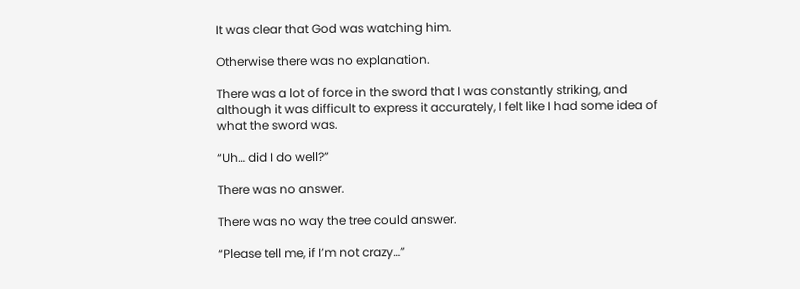It was clear that God was watching him.

Otherwise there was no explanation.

There was a lot of force in the sword that I was constantly striking, and although it was difficult to express it accurately, I felt like I had some idea of what the sword was.

“Uh… did I do well?”

There was no answer.

There was no way the tree could answer.

“Please tell me, if I’m not crazy…”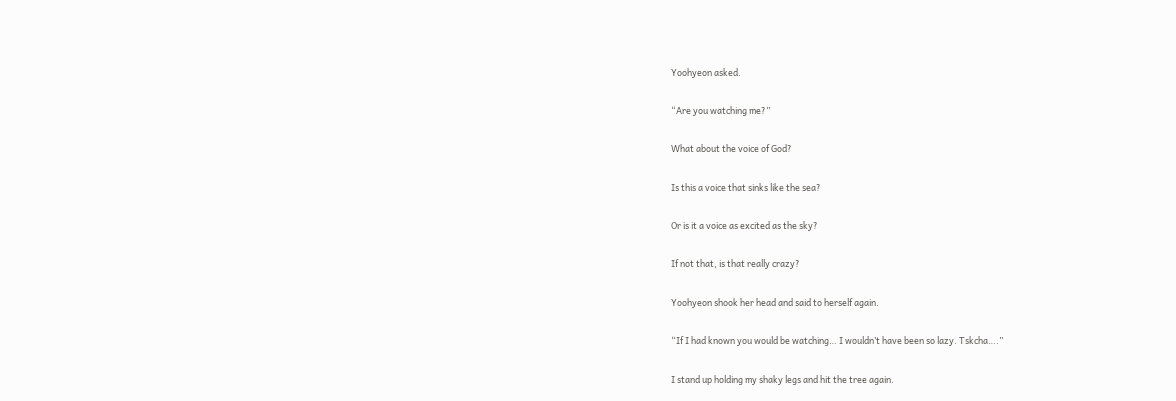Yoohyeon asked.

“Are you watching me?”

What about the voice of God?

Is this a voice that sinks like the sea?

Or is it a voice as excited as the sky?

If not that, is that really crazy?

Yoohyeon shook her head and said to herself again.

“If I had known you would be watching… I wouldn’t have been so lazy. Tskcha….”

I stand up holding my shaky legs and hit the tree again.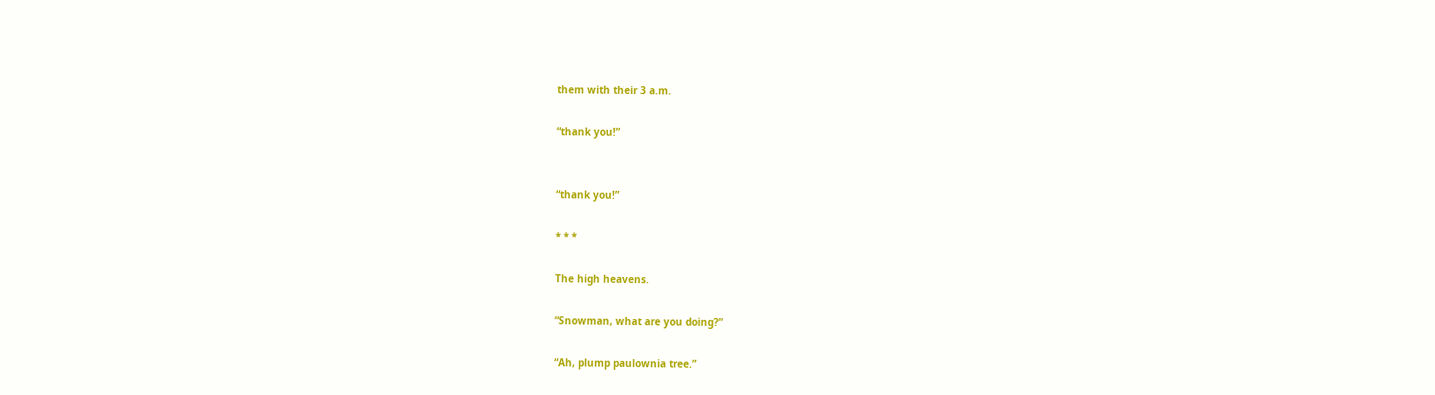them with their 3 a.m.

“thank you!”


“thank you!”

* * *

The high heavens.

“Snowman, what are you doing?”

“Ah, plump paulownia tree.”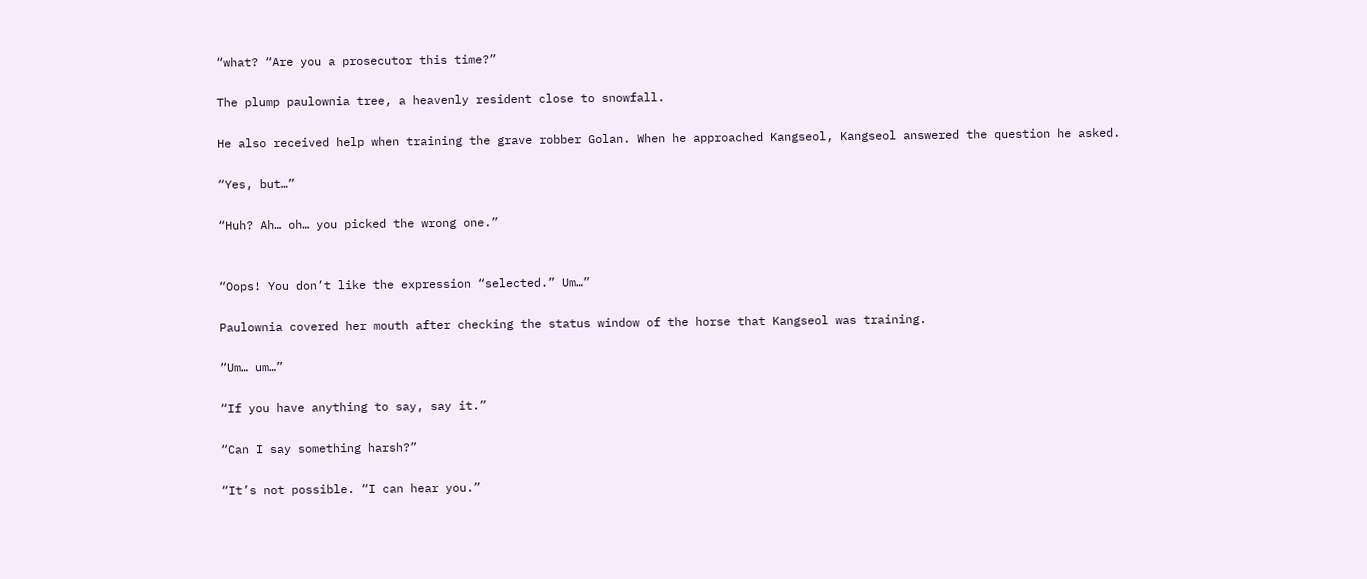“what? “Are you a prosecutor this time?”

The plump paulownia tree, a heavenly resident close to snowfall.

He also received help when training the grave robber Golan. When he approached Kangseol, Kangseol answered the question he asked.

“Yes, but…”

“Huh? Ah… oh… you picked the wrong one.”


“Oops! You don’t like the expression “selected.” Um…”

Paulownia covered her mouth after checking the status window of the horse that Kangseol was training.

“Um… um…”

“If you have anything to say, say it.”

“Can I say something harsh?”

“It’s not possible. “I can hear you.”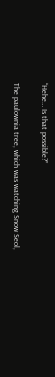“Hehe… Is that possible?”

The paulownia tree, which was watching Snow Seol,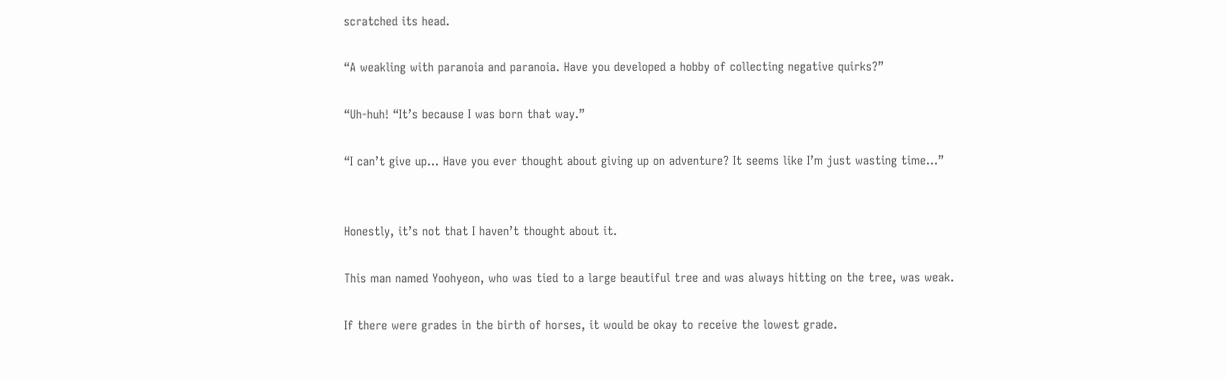scratched its head.

“A weakling with paranoia and paranoia. Have you developed a hobby of collecting negative quirks?”

“Uh-huh! “It’s because I was born that way.”

“I can’t give up… Have you ever thought about giving up on adventure? It seems like I’m just wasting time…”


Honestly, it’s not that I haven’t thought about it.

This man named Yoohyeon, who was tied to a large beautiful tree and was always hitting on the tree, was weak.

If there were grades in the birth of horses, it would be okay to receive the lowest grade.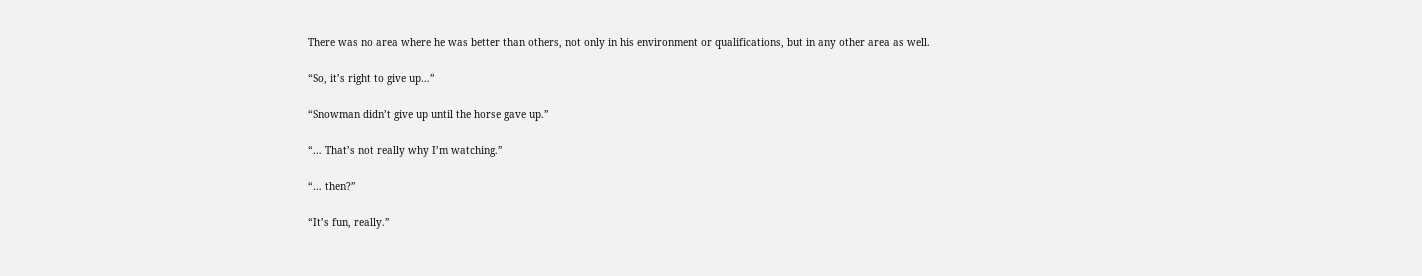There was no area where he was better than others, not only in his environment or qualifications, but in any other area as well.

“So, it’s right to give up…”

“Snowman didn’t give up until the horse gave up.”

“… That’s not really why I’m watching.”

“… then?”

“It’s fun, really.”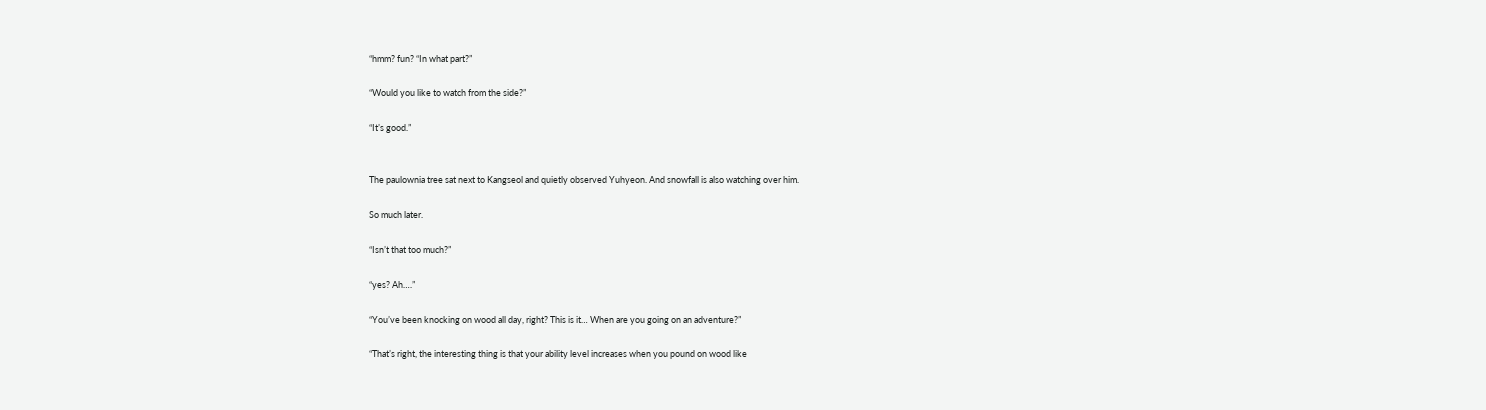“hmm? fun? “In what part?”

“Would you like to watch from the side?”

“It’s good.”


The paulownia tree sat next to Kangseol and quietly observed Yuhyeon. And snowfall is also watching over him.

So much later.

“Isn’t that too much?”

“yes? Ah….”

“You’ve been knocking on wood all day, right? This is it… When are you going on an adventure?”

“That’s right, the interesting thing is that your ability level increases when you pound on wood like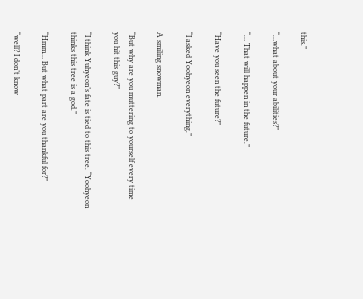this.”

“…what about your abilities?”

“… That will happen in the future.”

“Have you seen the future?”

“I asked Yoohyeon everything.”

A smiling snowman.

“But why are you muttering to yourself every time you hit this guy?”

“I think Yuhyeon’s fate is tied to this tree. “Yoohyeon thinks this tree is a god.”

“Hmm… But what part are you thankful for?”

“well? I don’t know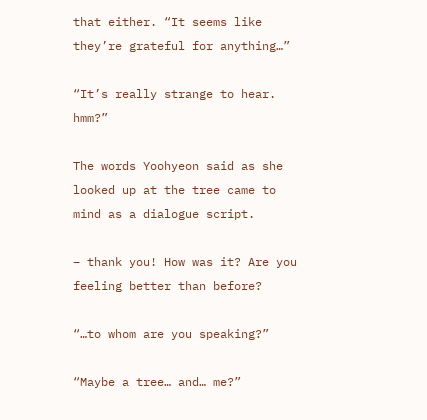that either. “It seems like they’re grateful for anything…”

“It’s really strange to hear. hmm?”

The words Yoohyeon said as she looked up at the tree came to mind as a dialogue script.

– thank you! How was it? Are you feeling better than before?

“…to whom are you speaking?”

“Maybe a tree… and… me?”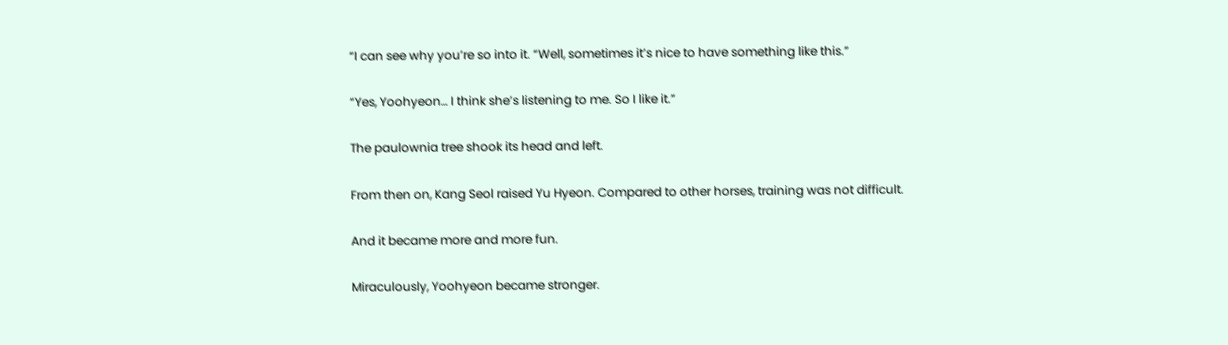“I can see why you’re so into it. “Well, sometimes it’s nice to have something like this.”

“Yes, Yoohyeon… I think she’s listening to me. So I like it.”

The paulownia tree shook its head and left.

From then on, Kang Seol raised Yu Hyeon. Compared to other horses, training was not difficult.

And it became more and more fun.

Miraculously, Yoohyeon became stronger.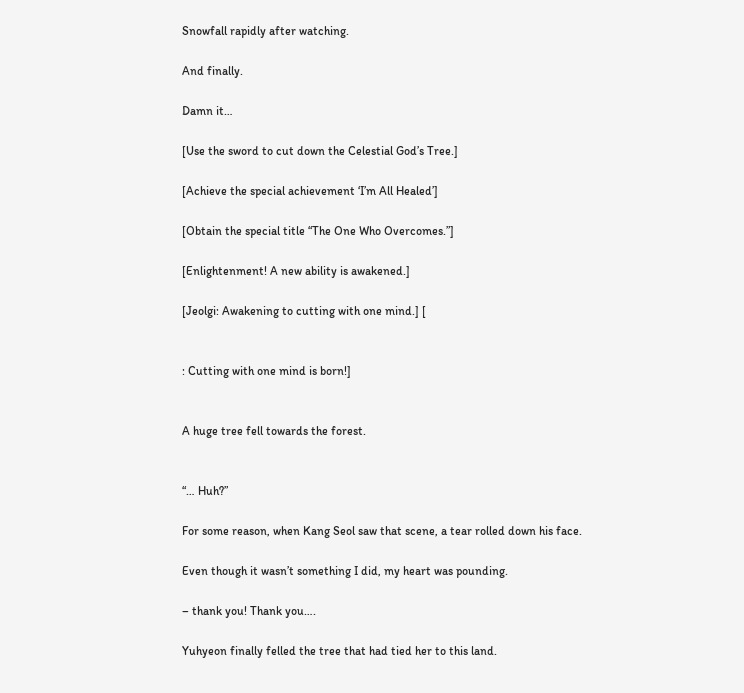Snowfall rapidly after watching.

And finally.

Damn it…

[Use the sword to cut down the Celestial God’s Tree.]

[Achieve the special achievement ‘I’m All Healed’]

[Obtain the special title “The One Who Overcomes.”]

[Enlightenment! A new ability is awakened.]

[Jeolgi: Awakening to cutting with one mind.] [


: Cutting with one mind is born!]


A huge tree fell towards the forest.


“… Huh?”

For some reason, when Kang Seol saw that scene, a tear rolled down his face.

Even though it wasn’t something I did, my heart was pounding.

– thank you! Thank you….

Yuhyeon finally felled the tree that had tied her to this land.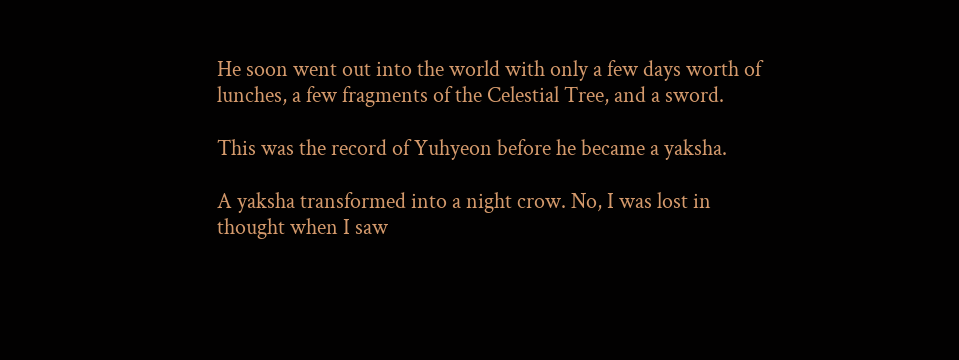He soon went out into the world with only a few days worth of lunches, a few fragments of the Celestial Tree, and a sword.

This was the record of Yuhyeon before he became a yaksha.

A yaksha transformed into a night crow. No, I was lost in thought when I saw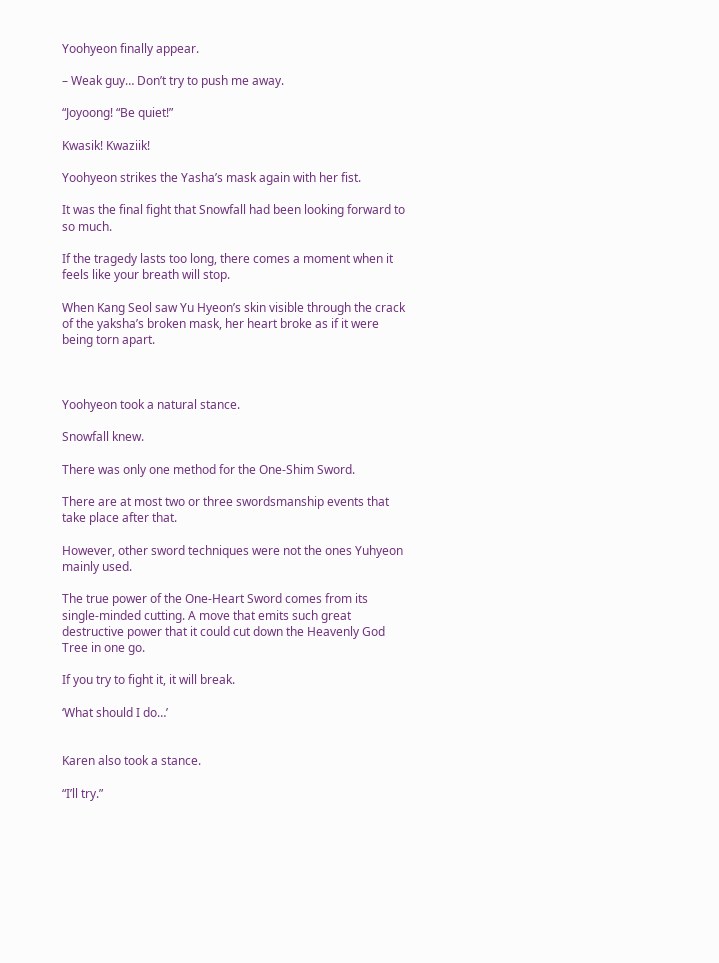Yoohyeon finally appear.

– Weak guy… Don’t try to push me away.

“Joyoong! “Be quiet!”

Kwasik! Kwaziik!

Yoohyeon strikes the Yasha’s mask again with her fist.

It was the final fight that Snowfall had been looking forward to so much.

If the tragedy lasts too long, there comes a moment when it feels like your breath will stop.

When Kang Seol saw Yu Hyeon’s skin visible through the crack of the yaksha’s broken mask, her heart broke as if it were being torn apart.



Yoohyeon took a natural stance.

Snowfall knew.

There was only one method for the One-Shim Sword.

There are at most two or three swordsmanship events that take place after that.

However, other sword techniques were not the ones Yuhyeon mainly used.

The true power of the One-Heart Sword comes from its single-minded cutting. A move that emits such great destructive power that it could cut down the Heavenly God Tree in one go.

If you try to fight it, it will break.

‘What should I do…’


Karen also took a stance.

“I’ll try.”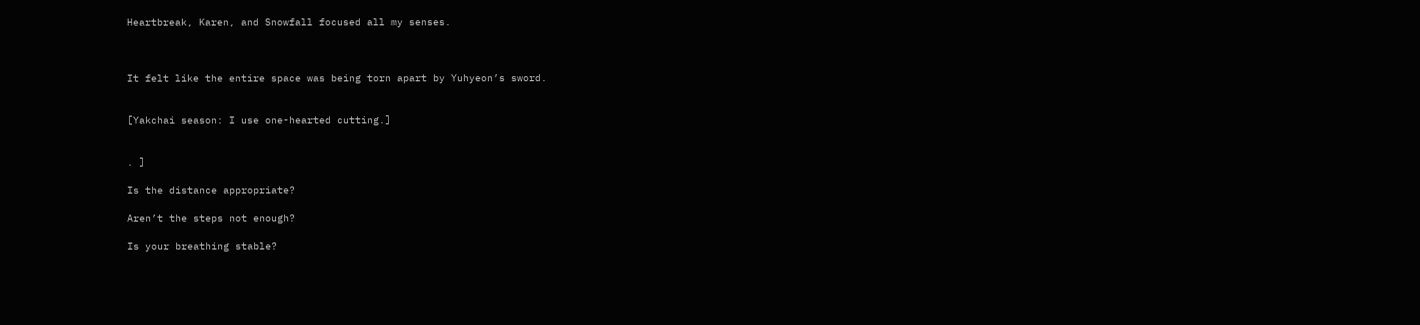Heartbreak, Karen, and Snowfall focused all my senses.



It felt like the entire space was being torn apart by Yuhyeon’s sword.


[Yakchai season: I use one-hearted cutting.]


. ]

Is the distance appropriate?

Aren’t the steps not enough?

Is your breathing stable?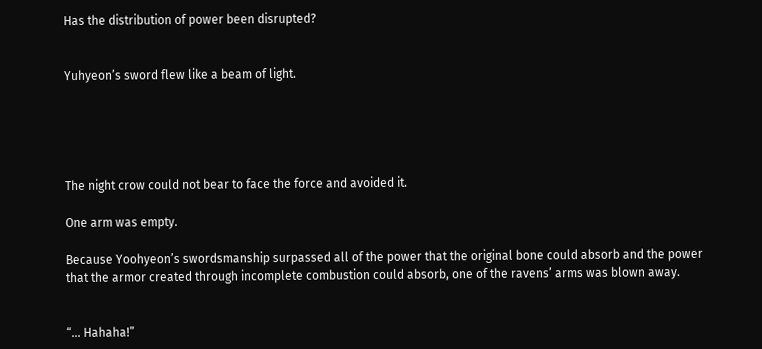Has the distribution of power been disrupted?


Yuhyeon’s sword flew like a beam of light.





The night crow could not bear to face the force and avoided it.

One arm was empty.

Because Yoohyeon’s swordsmanship surpassed all of the power that the original bone could absorb and the power that the armor created through incomplete combustion could absorb, one of the ravens’ arms was blown away.


“… Hahaha!”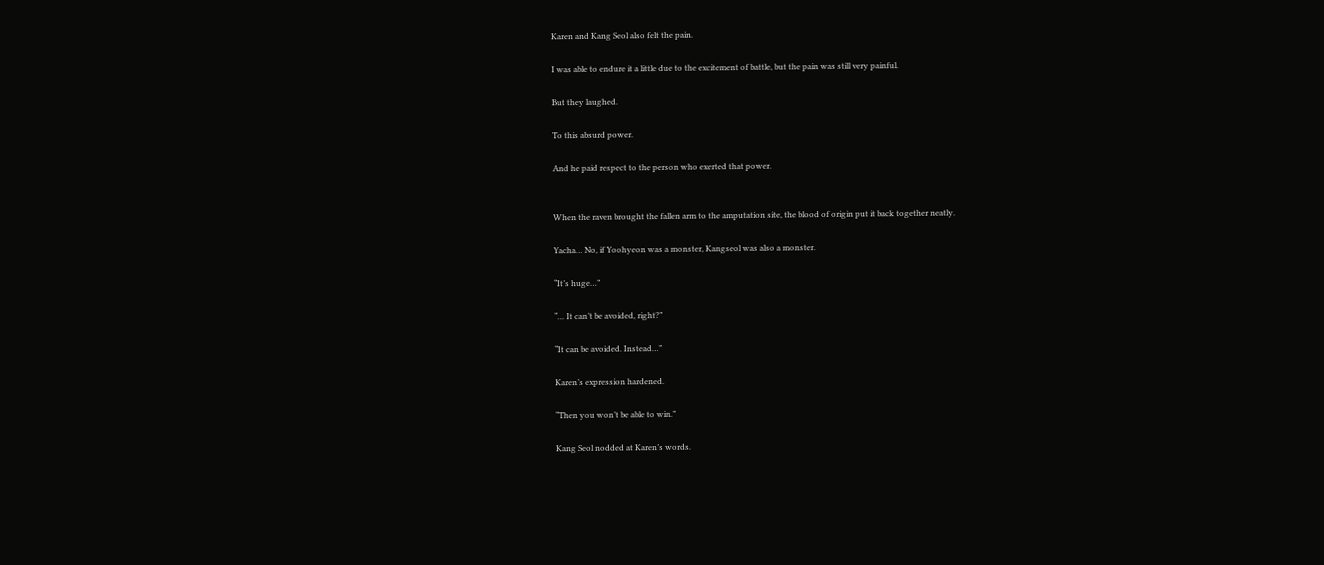Karen and Kang Seol also felt the pain.

I was able to endure it a little due to the excitement of battle, but the pain was still very painful.

But they laughed.

To this absurd power.

And he paid respect to the person who exerted that power.


When the raven brought the fallen arm to the amputation site, the blood of origin put it back together neatly.

Yacha… No, if Yoohyeon was a monster, Kangseol was also a monster.

“It’s huge…”

“… It can’t be avoided, right?”

“It can be avoided. Instead…”

Karen’s expression hardened.

“Then you won’t be able to win.”

Kang Seol nodded at Karen’s words.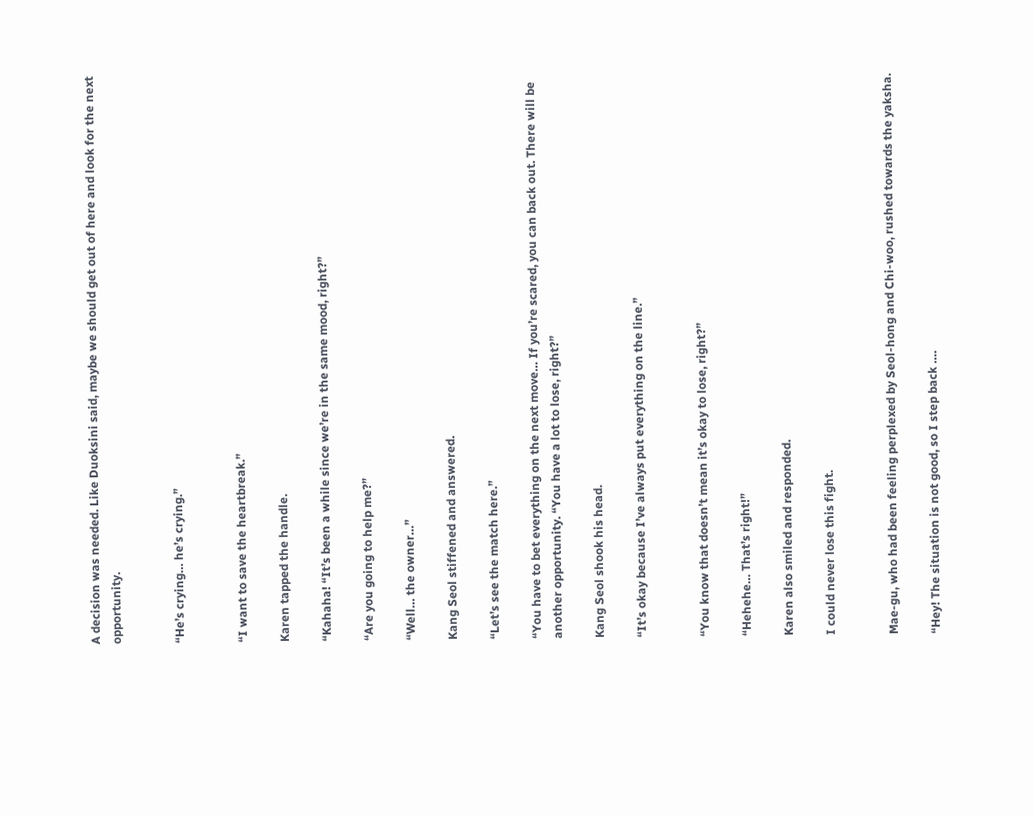A decision was needed. Like Duoksini said, maybe we should get out of here and look for the next opportunity.


“He’s crying… he’s crying.”


“I want to save the heartbreak.”

Karen tapped the handle.

“Kahaha! “It’s been a while since we’re in the same mood, right?”

“Are you going to help me?”

“Well… the owner…”

Kang Seol stiffened and answered.

“Let’s see the match here.”

“You have to bet everything on the next move… If you’re scared, you can back out. There will be another opportunity. “You have a lot to lose, right?”

Kang Seol shook his head.

“It’s okay because I’ve always put everything on the line.”


“You know that doesn’t mean it’s okay to lose, right?”

“Hehehe… That’s right!”

Karen also smiled and responded.

I could never lose this fight.


Mae-gu, who had been feeling perplexed by Seol-hong and Chi-woo, rushed towards the yaksha.

“Hey! The situation is not good, so I step back ….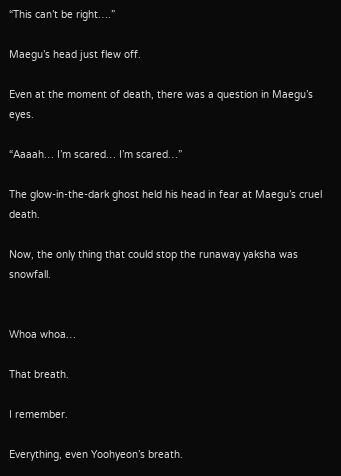“This can’t be right….”

Maegu’s head just flew off.

Even at the moment of death, there was a question in Maegu’s eyes.

“Aaaah… I’m scared… I’m scared…”

The glow-in-the-dark ghost held his head in fear at Maegu’s cruel death.

Now, the only thing that could stop the runaway yaksha was snowfall.


Whoa whoa…

That breath.

I remember.

Everything, even Yoohyeon’s breath.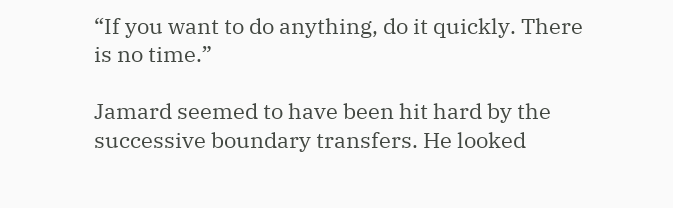“If you want to do anything, do it quickly. There is no time.”

Jamard seemed to have been hit hard by the successive boundary transfers. He looked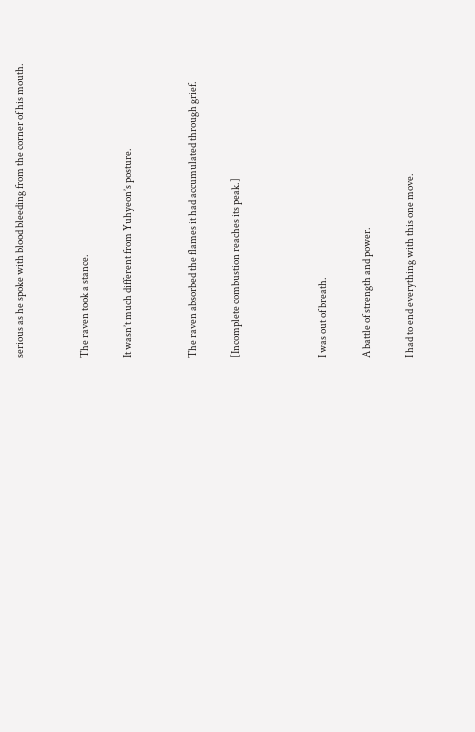serious as he spoke with blood bleeding from the corner of his mouth.


The raven took a stance.

It wasn’t much different from Yuhyeon’s posture.


The raven absorbed the flames it had accumulated through grief.

[Incomplete combustion reaches its peak.]



I was out of breath.

A battle of strength and power.

I had to end everything with this one move.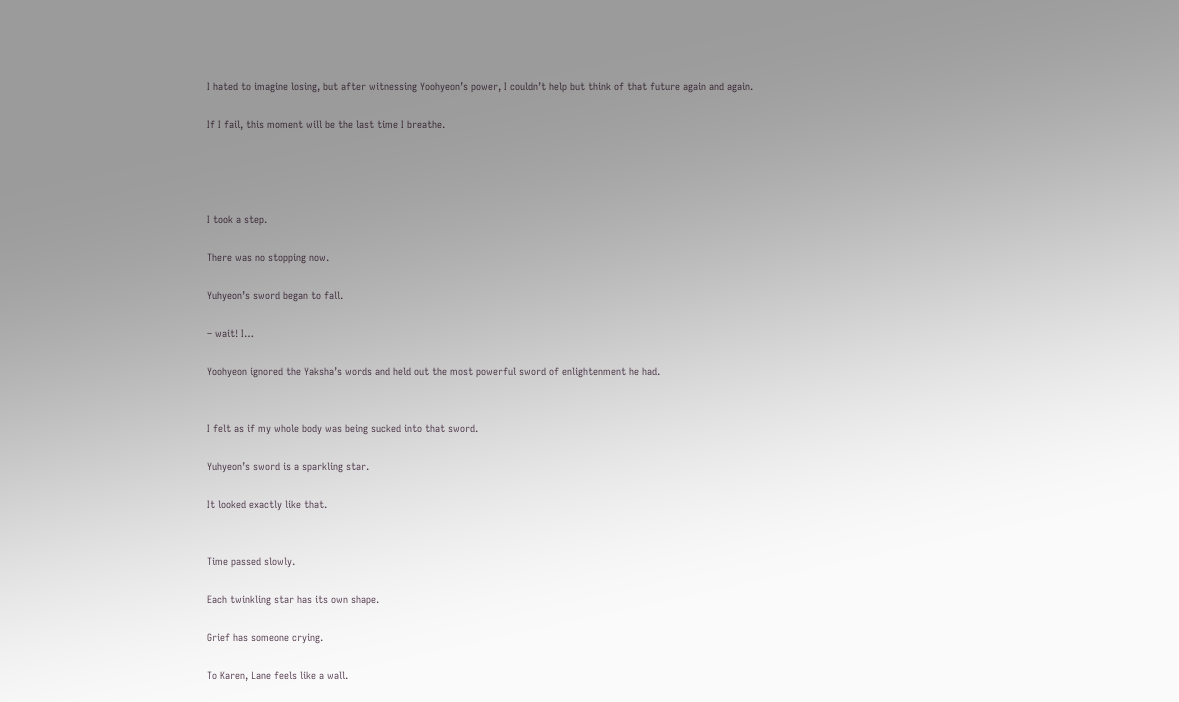I hated to imagine losing, but after witnessing Yoohyeon’s power, I couldn’t help but think of that future again and again.

If I fail, this moment will be the last time I breathe.




I took a step.

There was no stopping now.

Yuhyeon’s sword began to fall.

– wait! I…

Yoohyeon ignored the Yaksha’s words and held out the most powerful sword of enlightenment he had.


I felt as if my whole body was being sucked into that sword.

Yuhyeon’s sword is a sparkling star.

It looked exactly like that.


Time passed slowly.

Each twinkling star has its own shape.

Grief has someone crying.

To Karen, Lane feels like a wall.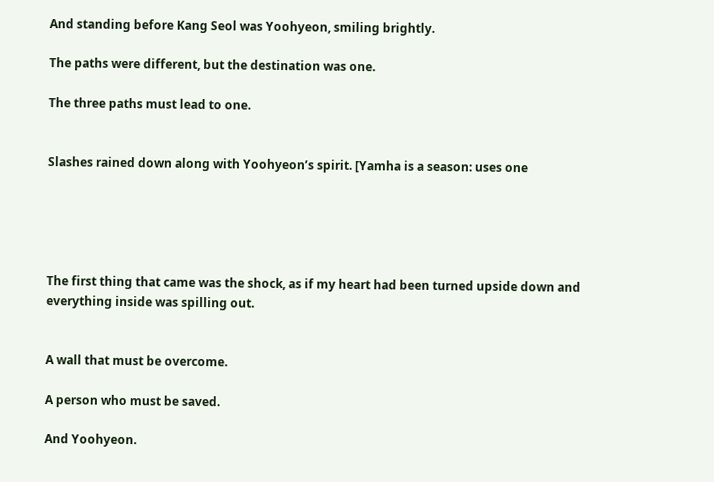And standing before Kang Seol was Yoohyeon, smiling brightly.

The paths were different, but the destination was one.

The three paths must lead to one.


Slashes rained down along with Yoohyeon’s spirit. [Yamha is a season: uses one





The first thing that came was the shock, as if my heart had been turned upside down and everything inside was spilling out.


A wall that must be overcome.

A person who must be saved.

And Yoohyeon.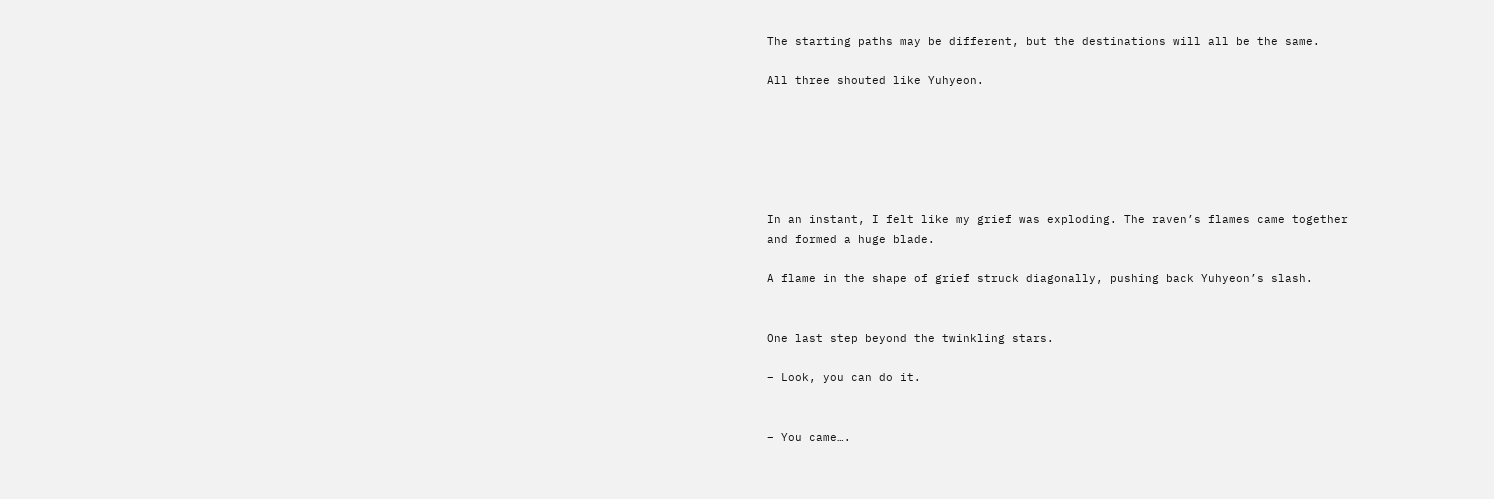The starting paths may be different, but the destinations will all be the same.

All three shouted like Yuhyeon.






In an instant, I felt like my grief was exploding. The raven’s flames came together and formed a huge blade.

A flame in the shape of grief struck diagonally, pushing back Yuhyeon’s slash.


One last step beyond the twinkling stars.

– Look, you can do it.


– You came….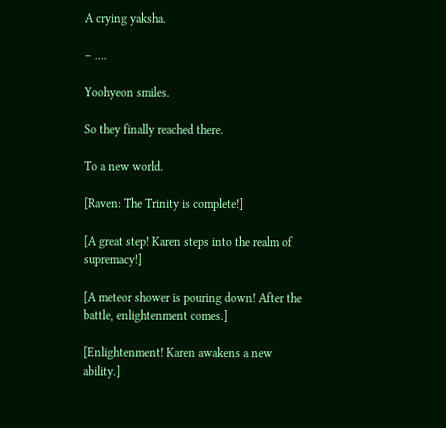A crying yaksha.

– ….

Yoohyeon smiles.

So they finally reached there.

To a new world.

[Raven: The Trinity is complete!]

[A great step! Karen steps into the realm of supremacy!]

[A meteor shower is pouring down! After the battle, enlightenment comes.]

[Enlightenment! Karen awakens a new ability.]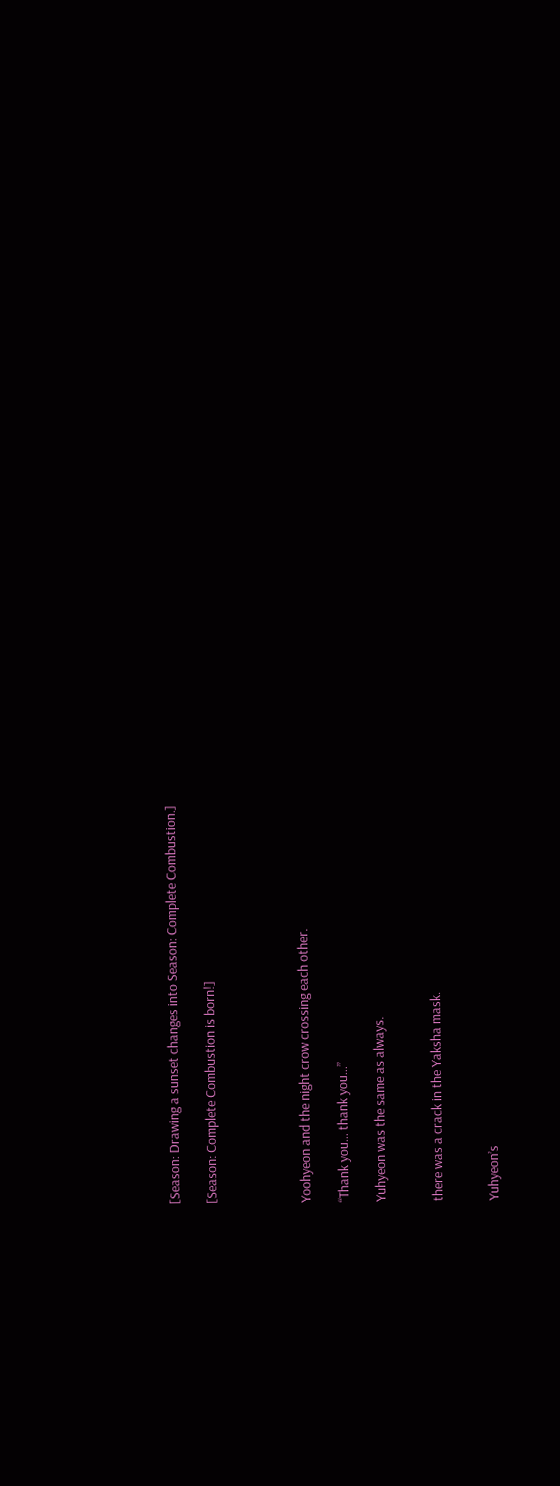[Season: Drawing a sunset changes into Season: Complete Combustion.]

[Season: Complete Combustion is born!]




Yoohyeon and the night crow crossing each other.

“Thank you… thank you…”

Yuhyeon was the same as always.


there was a crack in the Yaksha mask.


Yuhyeon’s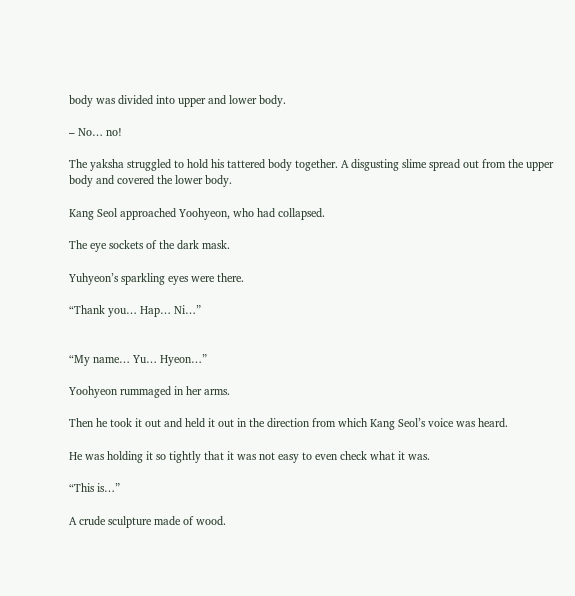body was divided into upper and lower body.

– No… no!

The yaksha struggled to hold his tattered body together. A disgusting slime spread out from the upper body and covered the lower body.

Kang Seol approached Yoohyeon, who had collapsed.

The eye sockets of the dark mask.

Yuhyeon’s sparkling eyes were there.

“Thank you… Hap… Ni…”


“My name… Yu… Hyeon…”

Yoohyeon rummaged in her arms.

Then he took it out and held it out in the direction from which Kang Seol’s voice was heard.

He was holding it so tightly that it was not easy to even check what it was.

“This is…”

A crude sculpture made of wood.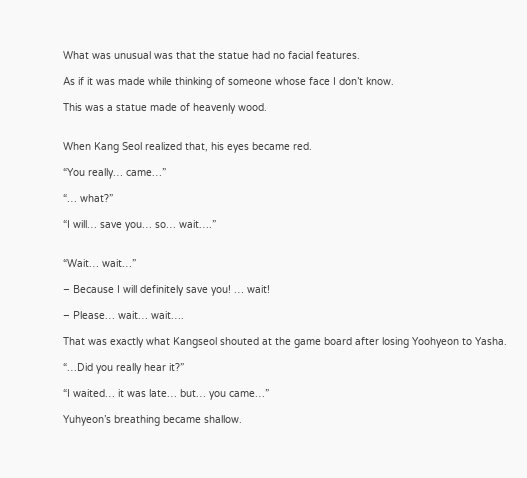What was unusual was that the statue had no facial features.

As if it was made while thinking of someone whose face I don’t know.

This was a statue made of heavenly wood.


When Kang Seol realized that, his eyes became red.

“You really… came…”

“… what?”

“I will… save you… so… wait….”


“Wait… wait…”

– Because I will definitely save you! … wait!

– Please… wait… wait….

That was exactly what Kangseol shouted at the game board after losing Yoohyeon to Yasha.

“…Did you really hear it?”

“I waited… it was late… but… you came…”

Yuhyeon’s breathing became shallow.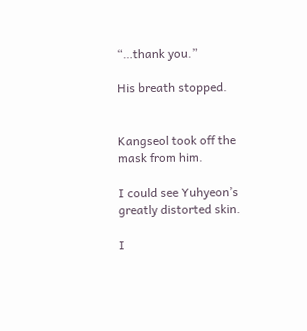“…thank you.”

His breath stopped.


Kangseol took off the mask from him.

I could see Yuhyeon’s greatly distorted skin.

I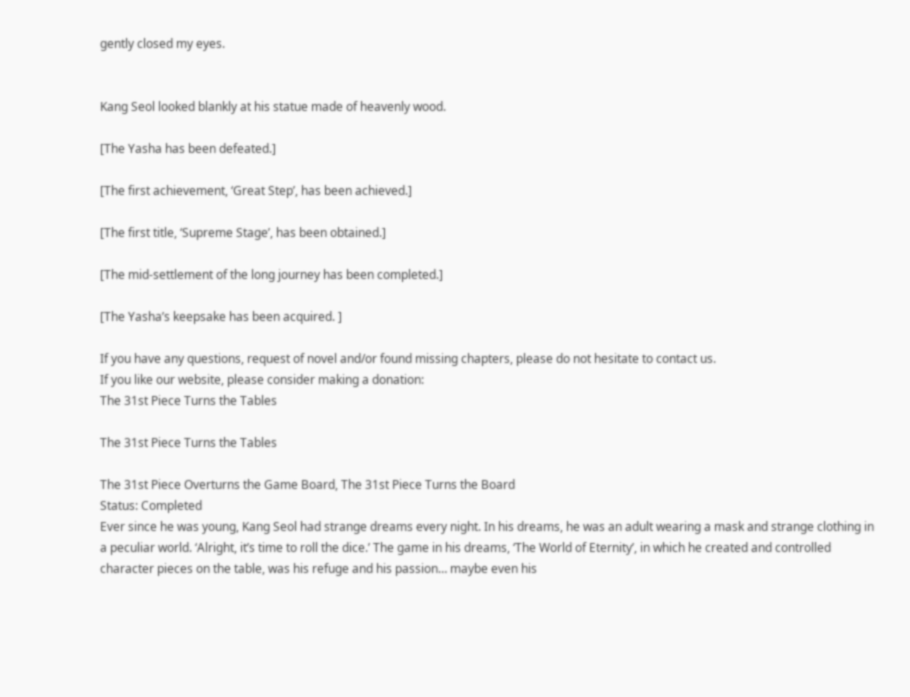gently closed my eyes.


Kang Seol looked blankly at his statue made of heavenly wood.

[The Yasha has been defeated.]

[The first achievement, ‘Great Step’, has been achieved.]

[The first title, ‘Supreme Stage’, has been obtained.]

[The mid-settlement of the long journey has been completed.]

[The Yasha’s keepsake has been acquired. ]

If you have any questions, request of novel and/or found missing chapters, please do not hesitate to contact us.
If you like our website, please consider making a donation:
The 31st Piece Turns the Tables

The 31st Piece Turns the Tables

The 31st Piece Overturns the Game Board, The 31st Piece Turns the Board
Status: Completed
Ever since he was young, Kang Seol had strange dreams every night. In his dreams, he was an adult wearing a mask and strange clothing in a peculiar world. ‘Alright, it’s time to roll the dice.’ The game in his dreams, ‘The World of Eternity’, in which he created and controlled character pieces on the table, was his refuge and his passion… maybe even his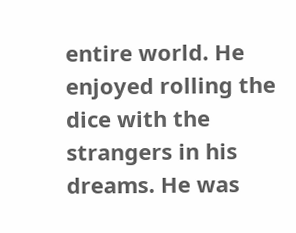entire world. He enjoyed rolling the dice with the strangers in his dreams. He was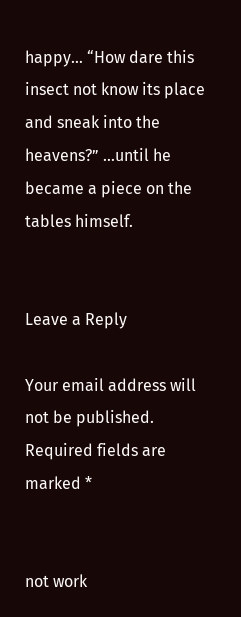happy… “How dare this insect not know its place and sneak into the heavens?” …until he became a piece on the tables himself.


Leave a Reply

Your email address will not be published. Required fields are marked *


not work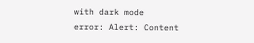with dark mode
error: Alert: Content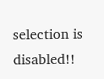selection is disabled!!